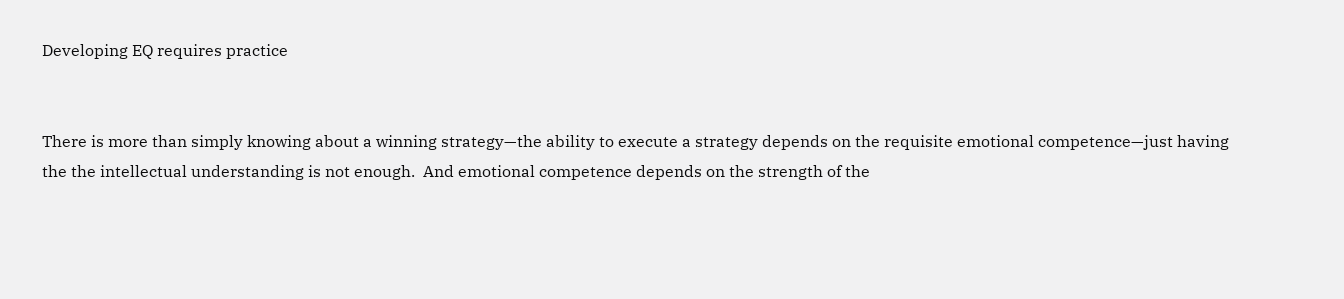Developing EQ requires practice


There is more than simply knowing about a winning strategy—the ability to execute a strategy depends on the requisite emotional competence—just having the the intellectual understanding is not enough.  And emotional competence depends on the strength of the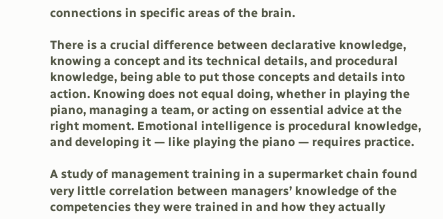connections in specific areas of the brain.

There is a crucial difference between declarative knowledge, knowing a concept and its technical details, and procedural knowledge, being able to put those concepts and details into action. Knowing does not equal doing, whether in playing the piano, managing a team, or acting on essential advice at the right moment. Emotional intelligence is procedural knowledge, and developing it — like playing the piano — requires practice.

A study of management training in a supermarket chain found very little correlation between managers’ knowledge of the competencies they were trained in and how they actually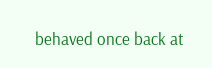behaved once back at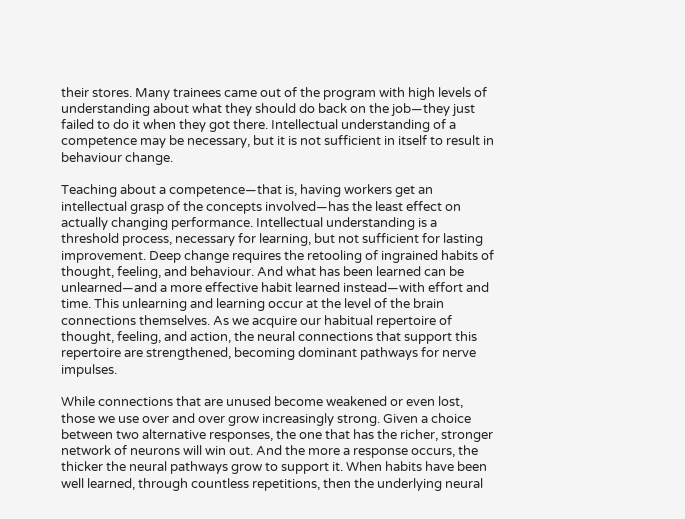their stores. Many trainees came out of the program with high levels of understanding about what they should do back on the job—they just failed to do it when they got there. Intellectual understanding of a competence may be necessary, but it is not sufficient in itself to result in behaviour change.

Teaching about a competence—that is, having workers get an intellectual grasp of the concepts involved—has the least effect on actually changing performance. Intellectual understanding is a threshold process, necessary for learning, but not sufficient for lasting improvement. Deep change requires the retooling of ingrained habits of thought, feeling, and behaviour. And what has been learned can be unlearned—and a more effective habit learned instead—with effort and time. This unlearning and learning occur at the level of the brain connections themselves. As we acquire our habitual repertoire of thought, feeling, and action, the neural connections that support this repertoire are strengthened, becoming dominant pathways for nerve impulses.

While connections that are unused become weakened or even lost, those we use over and over grow increasingly strong. Given a choice between two alternative responses, the one that has the richer, stronger network of neurons will win out. And the more a response occurs, the thicker the neural pathways grow to support it. When habits have been well learned, through countless repetitions, then the underlying neural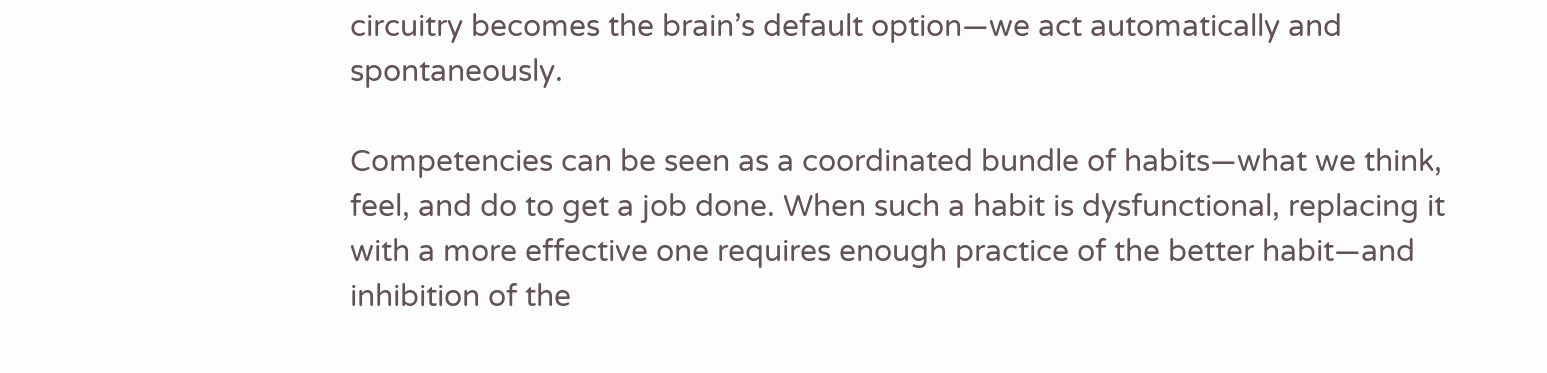circuitry becomes the brain’s default option—we act automatically and spontaneously.

Competencies can be seen as a coordinated bundle of habits—what we think, feel, and do to get a job done. When such a habit is dysfunctional, replacing it with a more effective one requires enough practice of the better habit—and inhibition of the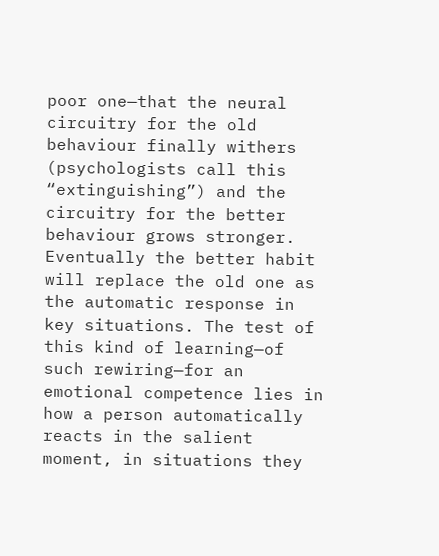poor one—that the neural circuitry for the old behaviour finally withers (psychologists call this “extinguishing”) and the circuitry for the better behaviour grows stronger. Eventually the better habit will replace the old one as the automatic response in key situations. The test of this kind of learning—of such rewiring—for an emotional competence lies in how a person automatically reacts in the salient moment, in situations they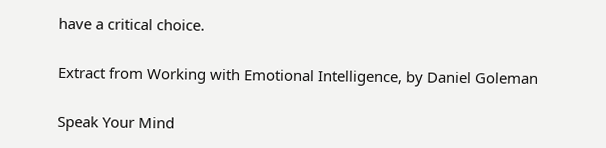have a critical choice.

Extract from Working with Emotional Intelligence, by Daniel Goleman

Speak Your Mind